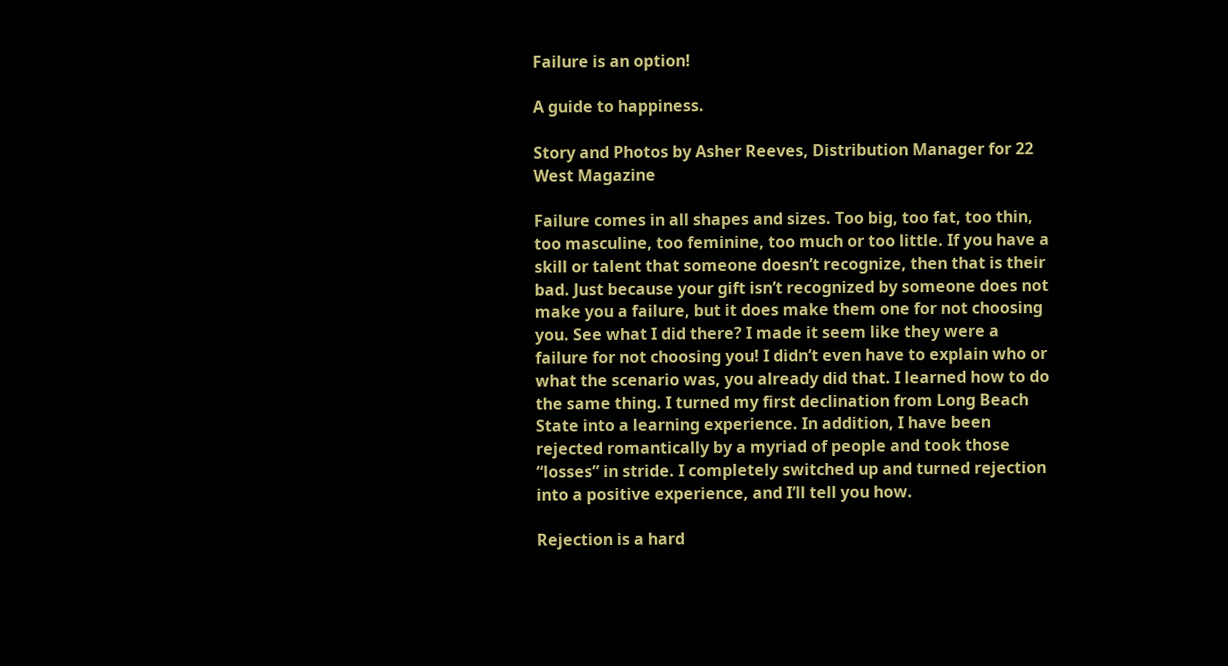Failure is an option!

A guide to happiness.

Story and Photos by Asher Reeves, Distribution Manager for 22 West Magazine

Failure comes in all shapes and sizes. Too big, too fat, too thin, too masculine, too feminine, too much or too little. If you have a skill or talent that someone doesn’t recognize, then that is their bad. Just because your gift isn’t recognized by someone does not make you a failure, but it does make them one for not choosing you. See what I did there? I made it seem like they were a failure for not choosing you! I didn’t even have to explain who or what the scenario was, you already did that. I learned how to do the same thing. I turned my first declination from Long Beach State into a learning experience. In addition, I have been rejected romantically by a myriad of people and took those “losses” in stride. I completely switched up and turned rejection into a positive experience, and I’ll tell you how.

Rejection is a hard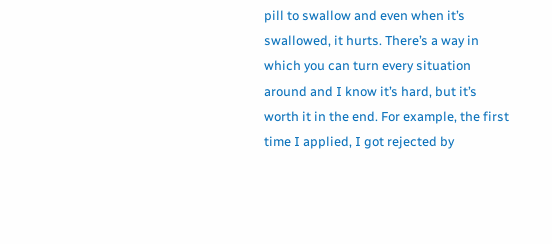pill to swallow and even when it’s swallowed, it hurts. There’s a way in which you can turn every situation around and I know it’s hard, but it’s worth it in the end. For example, the first time I applied, I got rejected by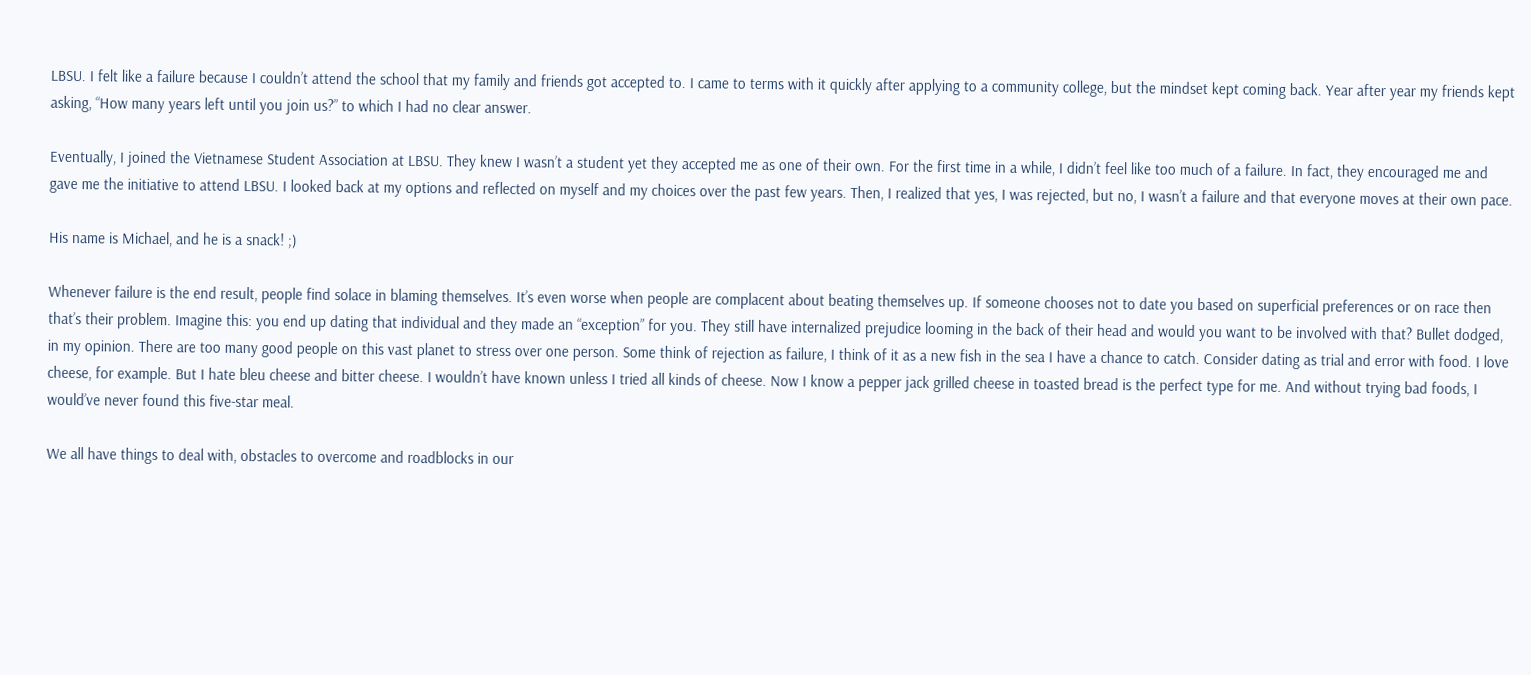LBSU. I felt like a failure because I couldn’t attend the school that my family and friends got accepted to. I came to terms with it quickly after applying to a community college, but the mindset kept coming back. Year after year my friends kept asking, “How many years left until you join us?” to which I had no clear answer.

Eventually, I joined the Vietnamese Student Association at LBSU. They knew I wasn’t a student yet they accepted me as one of their own. For the first time in a while, I didn’t feel like too much of a failure. In fact, they encouraged me and gave me the initiative to attend LBSU. I looked back at my options and reflected on myself and my choices over the past few years. Then, I realized that yes, I was rejected, but no, I wasn’t a failure and that everyone moves at their own pace.

His name is Michael, and he is a snack! ;)

Whenever failure is the end result, people find solace in blaming themselves. It’s even worse when people are complacent about beating themselves up. If someone chooses not to date you based on superficial preferences or on race then that’s their problem. Imagine this: you end up dating that individual and they made an “exception” for you. They still have internalized prejudice looming in the back of their head and would you want to be involved with that? Bullet dodged, in my opinion. There are too many good people on this vast planet to stress over one person. Some think of rejection as failure, I think of it as a new fish in the sea I have a chance to catch. Consider dating as trial and error with food. I love cheese, for example. But I hate bleu cheese and bitter cheese. I wouldn’t have known unless I tried all kinds of cheese. Now I know a pepper jack grilled cheese in toasted bread is the perfect type for me. And without trying bad foods, I would’ve never found this five-star meal.

We all have things to deal with, obstacles to overcome and roadblocks in our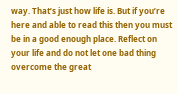way. That’s just how life is. But if you’re here and able to read this then you must be in a good enough place. Reflect on your life and do not let one bad thing overcome the great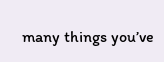many things you’ve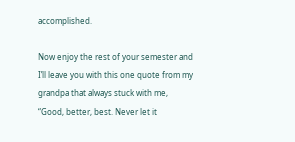accomplished.

Now enjoy the rest of your semester and I’ll leave you with this one quote from my grandpa that always stuck with me, “Good, better, best. Never let it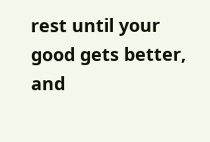rest until your good gets better, and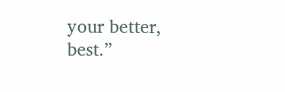your better, best.”